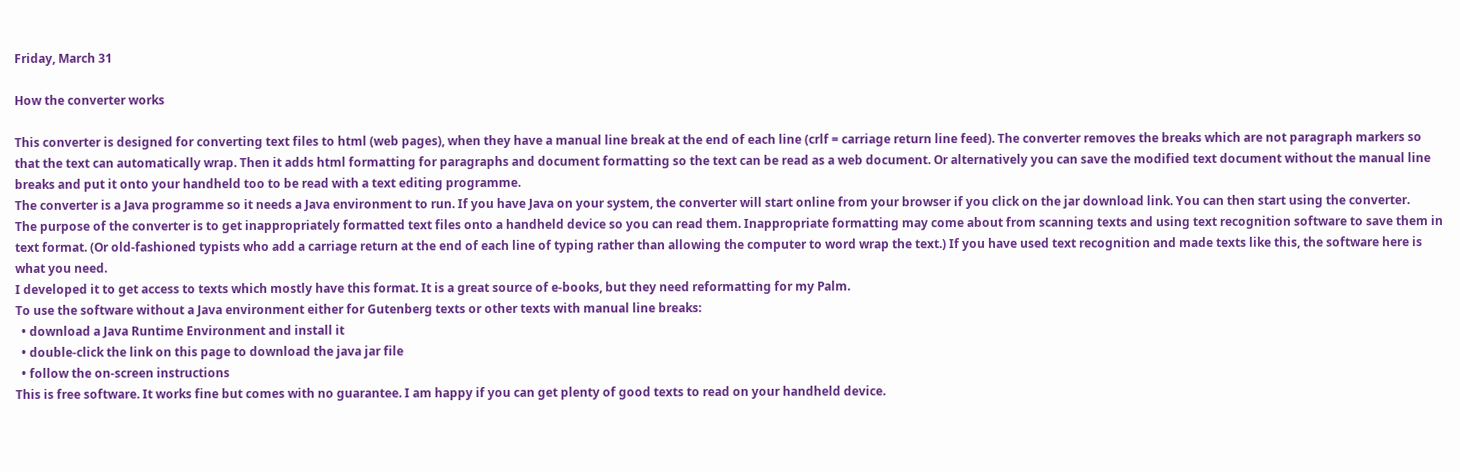Friday, March 31

How the converter works

This converter is designed for converting text files to html (web pages), when they have a manual line break at the end of each line (crlf = carriage return line feed). The converter removes the breaks which are not paragraph markers so that the text can automatically wrap. Then it adds html formatting for paragraphs and document formatting so the text can be read as a web document. Or alternatively you can save the modified text document without the manual line breaks and put it onto your handheld too to be read with a text editing programme.
The converter is a Java programme so it needs a Java environment to run. If you have Java on your system, the converter will start online from your browser if you click on the jar download link. You can then start using the converter.
The purpose of the converter is to get inappropriately formatted text files onto a handheld device so you can read them. Inappropriate formatting may come about from scanning texts and using text recognition software to save them in text format. (Or old-fashioned typists who add a carriage return at the end of each line of typing rather than allowing the computer to word wrap the text.) If you have used text recognition and made texts like this, the software here is what you need.
I developed it to get access to texts which mostly have this format. It is a great source of e-books, but they need reformatting for my Palm.
To use the software without a Java environment either for Gutenberg texts or other texts with manual line breaks:
  • download a Java Runtime Environment and install it
  • double-click the link on this page to download the java jar file
  • follow the on-screen instructions
This is free software. It works fine but comes with no guarantee. I am happy if you can get plenty of good texts to read on your handheld device.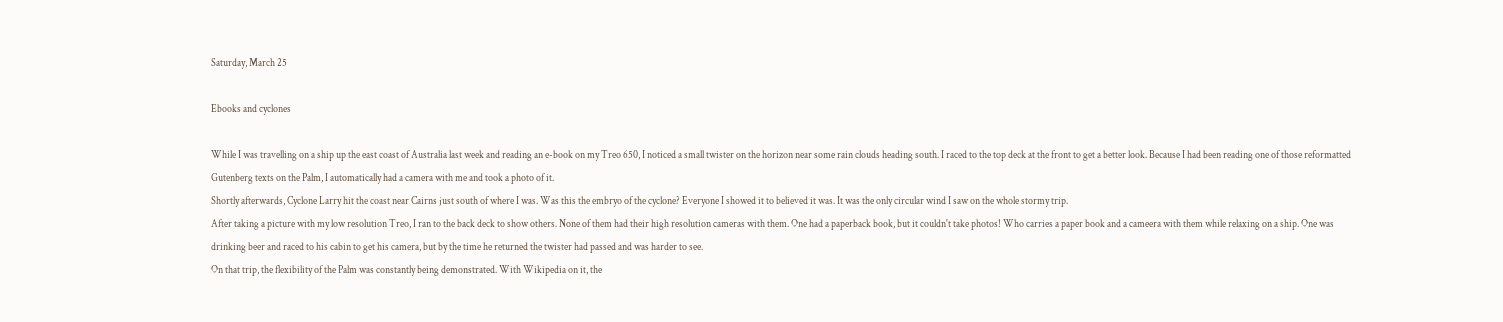Saturday, March 25

Ebooks and cyclones

While I was travelling on a ship up the east coast of Australia last week and reading an e-book on my Treo 650, I noticed a small twister on the horizon near some rain clouds heading south. I raced to the top deck at the front to get a better look. Because I had been reading one of those reformatted Gutenberg texts on the Palm, I automatically had a camera with me and took a photo of it.
Shortly afterwards, Cyclone Larry hit the coast near Cairns just south of where I was. Was this the embryo of the cyclone? Everyone I showed it to believed it was. It was the only circular wind I saw on the whole stormy trip.
After taking a picture with my low resolution Treo, I ran to the back deck to show others. None of them had their high resolution cameras with them. One had a paperback book, but it couldn't take photos! Who carries a paper book and a cameera with them while relaxing on a ship. One was drinking beer and raced to his cabin to get his camera, but by the time he returned the twister had passed and was harder to see.
On that trip, the flexibility of the Palm was constantly being demonstrated. With Wikipedia on it, the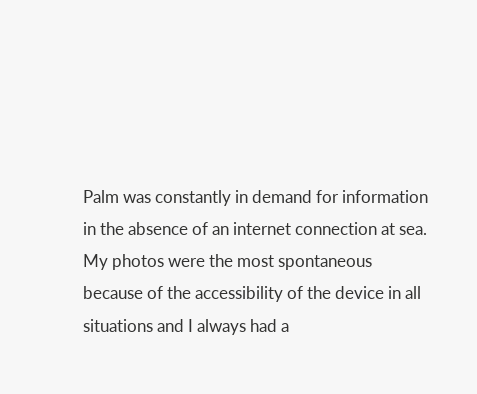Palm was constantly in demand for information in the absence of an internet connection at sea. My photos were the most spontaneous because of the accessibility of the device in all situations and I always had a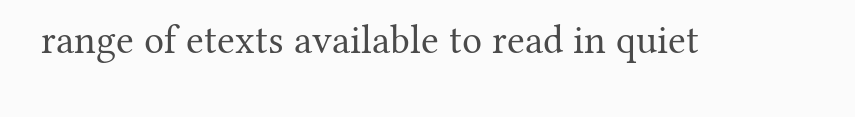range of etexts available to read in quiet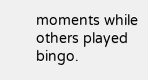moments while others played bingo.